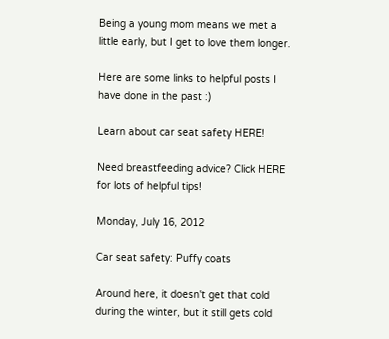Being a young mom means we met a little early, but I get to love them longer.

Here are some links to helpful posts I have done in the past :)

Learn about car seat safety HERE!

Need breastfeeding advice? Click HERE for lots of helpful tips!

Monday, July 16, 2012

Car seat safety: Puffy coats

Around here, it doesn't get that cold during the winter, but it still gets cold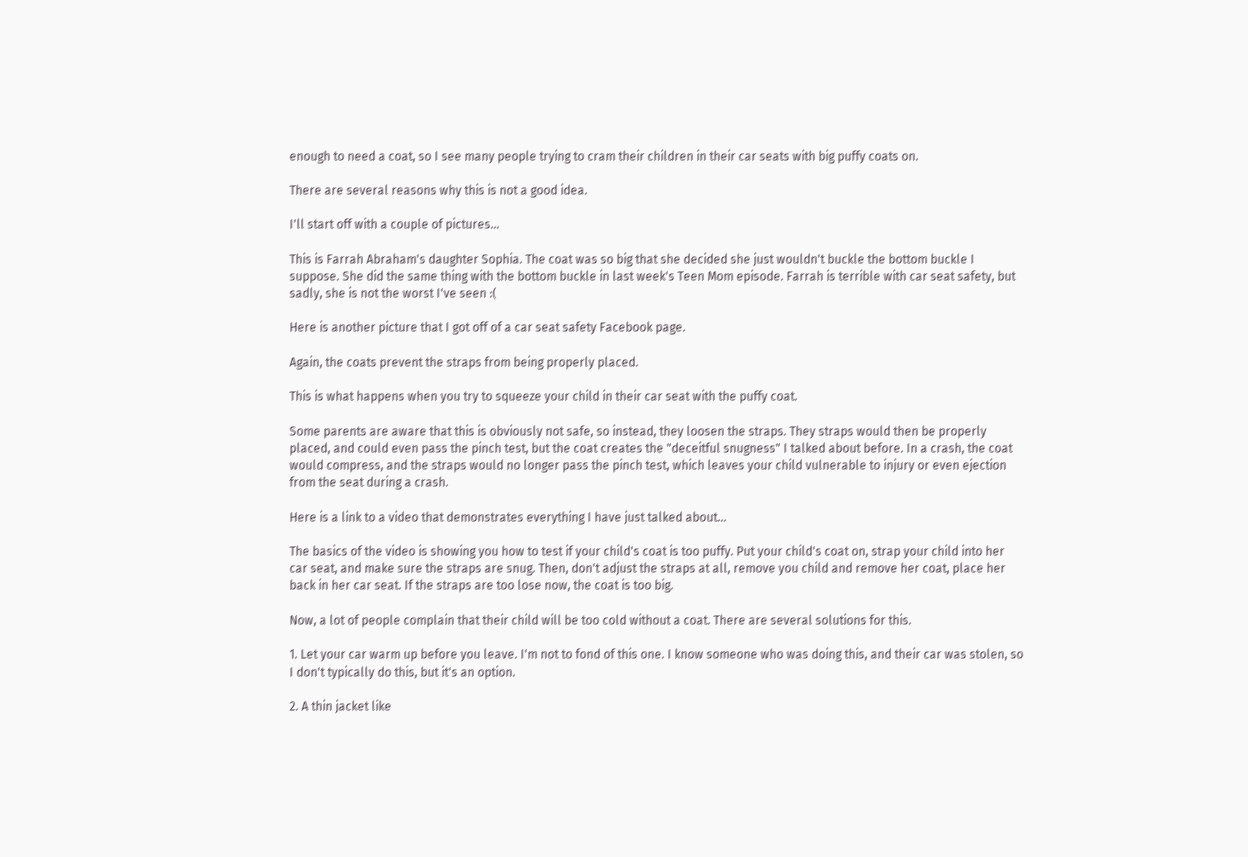enough to need a coat, so I see many people trying to cram their children in their car seats with big puffy coats on.

There are several reasons why this is not a good idea.

I'll start off with a couple of pictures...

This is Farrah Abraham's daughter Sophia. The coat was so big that she decided she just wouldn't buckle the bottom buckle I suppose. She did the same thing with the bottom buckle in last week's Teen Mom episode. Farrah is terrible with car seat safety, but sadly, she is not the worst I've seen :(

Here is another picture that I got off of a car seat safety Facebook page.

Again, the coats prevent the straps from being properly placed.

This is what happens when you try to squeeze your child in their car seat with the puffy coat.

Some parents are aware that this is obviously not safe, so instead, they loosen the straps. They straps would then be properly placed, and could even pass the pinch test, but the coat creates the "deceitful snugness" I talked about before. In a crash, the coat would compress, and the straps would no longer pass the pinch test, which leaves your child vulnerable to injury or even ejection from the seat during a crash.

Here is a link to a video that demonstrates everything I have just talked about...

The basics of the video is showing you how to test if your child's coat is too puffy. Put your child's coat on, strap your child into her car seat, and make sure the straps are snug. Then, don't adjust the straps at all, remove you child and remove her coat, place her back in her car seat. If the straps are too lose now, the coat is too big.

Now, a lot of people complain that their child will be too cold without a coat. There are several solutions for this.

1. Let your car warm up before you leave. I'm not to fond of this one. I know someone who was doing this, and their car was stolen, so I don't typically do this, but it's an option.

2. A thin jacket like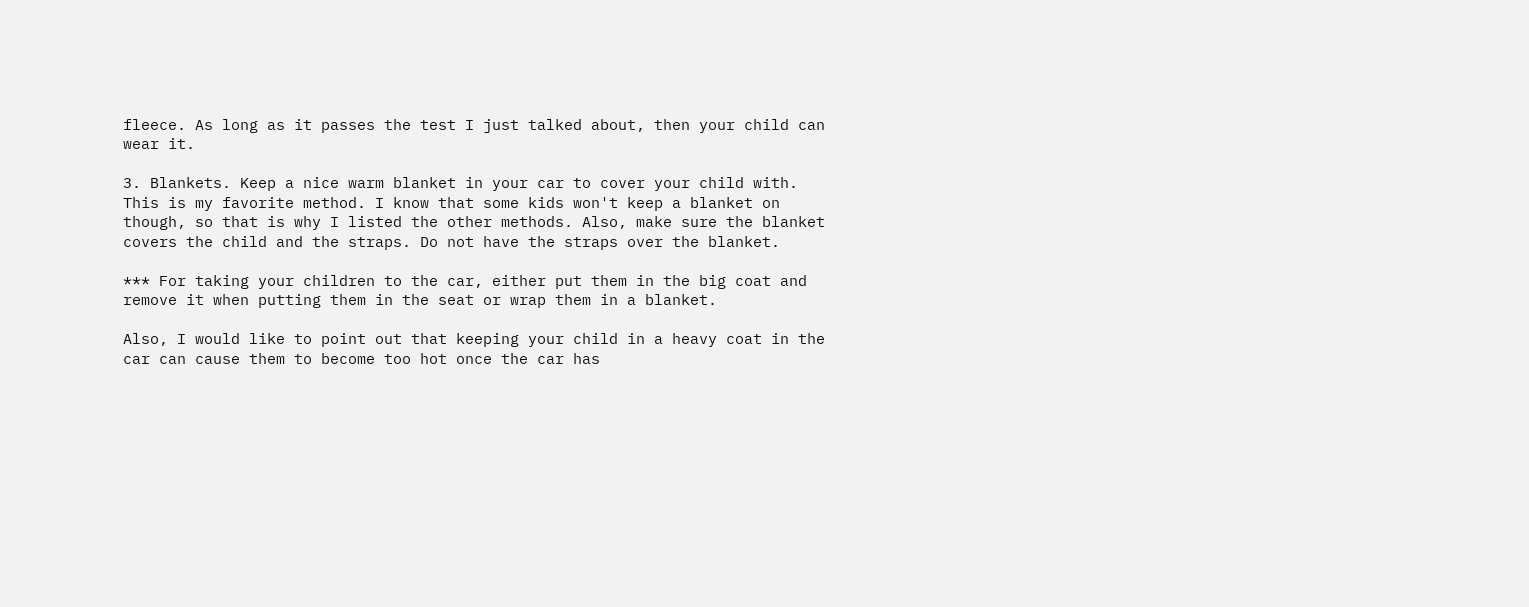fleece. As long as it passes the test I just talked about, then your child can wear it.

3. Blankets. Keep a nice warm blanket in your car to cover your child with. This is my favorite method. I know that some kids won't keep a blanket on though, so that is why I listed the other methods. Also, make sure the blanket covers the child and the straps. Do not have the straps over the blanket.

*** For taking your children to the car, either put them in the big coat and remove it when putting them in the seat or wrap them in a blanket.

Also, I would like to point out that keeping your child in a heavy coat in the car can cause them to become too hot once the car has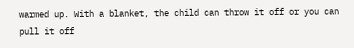warmed up. With a blanket, the child can throw it off or you can pull it off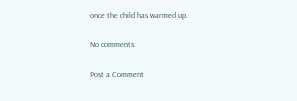once the child has warmed up.

No comments:

Post a Comment